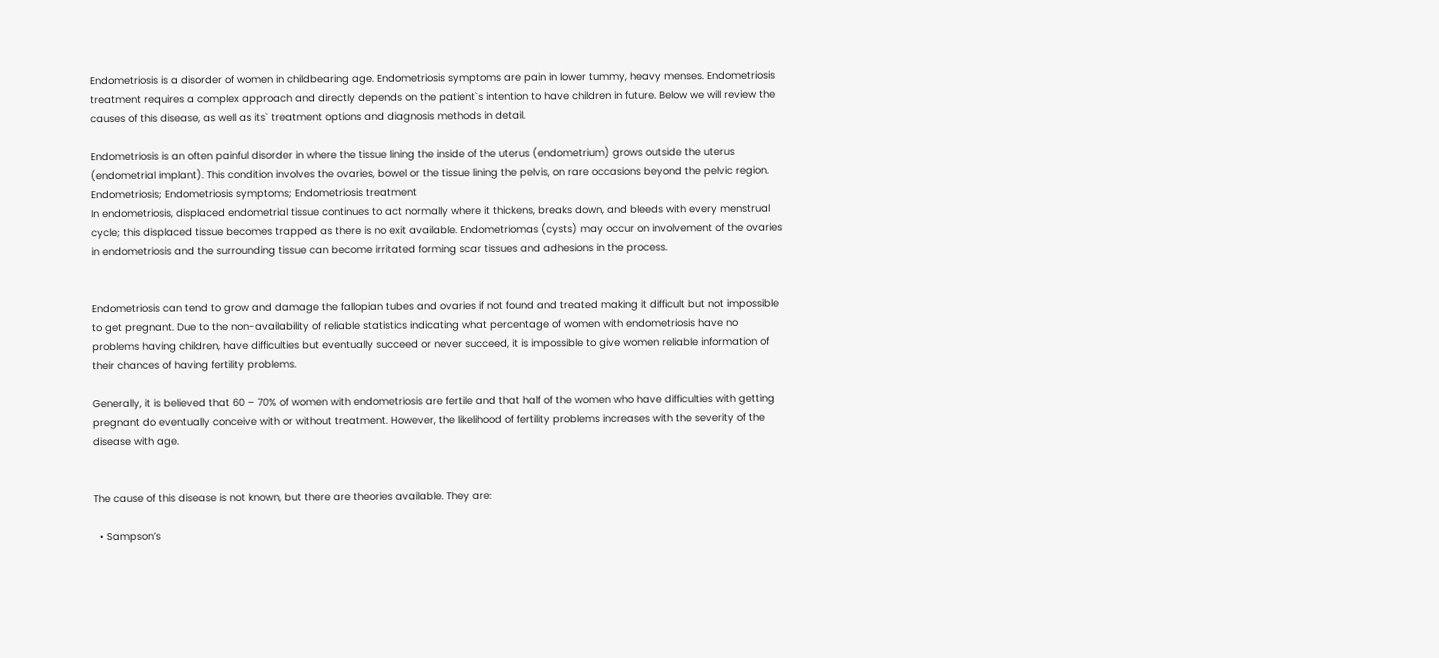Endometriosis is a disorder of women in childbearing age. Endometriosis symptoms are pain in lower tummy, heavy menses. Endometriosis treatment requires a complex approach and directly depends on the patient`s intention to have children in future. Below we will review the causes of this disease, as well as its` treatment options and diagnosis methods in detail.

Endometriosis is an often painful disorder in where the tissue lining the inside of the uterus (endometrium) grows outside the uterus (endometrial implant). This condition involves the ovaries, bowel or the tissue lining the pelvis, on rare occasions beyond the pelvic region.
Endometriosis; Endometriosis symptoms; Endometriosis treatment
In endometriosis, displaced endometrial tissue continues to act normally where it thickens, breaks down, and bleeds with every menstrual cycle; this displaced tissue becomes trapped as there is no exit available. Endometriomas (cysts) may occur on involvement of the ovaries in endometriosis and the surrounding tissue can become irritated forming scar tissues and adhesions in the process.


Endometriosis can tend to grow and damage the fallopian tubes and ovaries if not found and treated making it difficult but not impossible to get pregnant. Due to the non-availability of reliable statistics indicating what percentage of women with endometriosis have no problems having children, have difficulties but eventually succeed or never succeed, it is impossible to give women reliable information of their chances of having fertility problems.

Generally, it is believed that 60 – 70% of women with endometriosis are fertile and that half of the women who have difficulties with getting pregnant do eventually conceive with or without treatment. However, the likelihood of fertility problems increases with the severity of the disease with age.


The cause of this disease is not known, but there are theories available. They are:

  • Sampson’s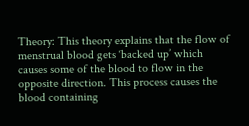Theory: This theory explains that the flow of menstrual blood gets ‘backed up’ which causes some of the blood to flow in the opposite direction. This process causes the blood containing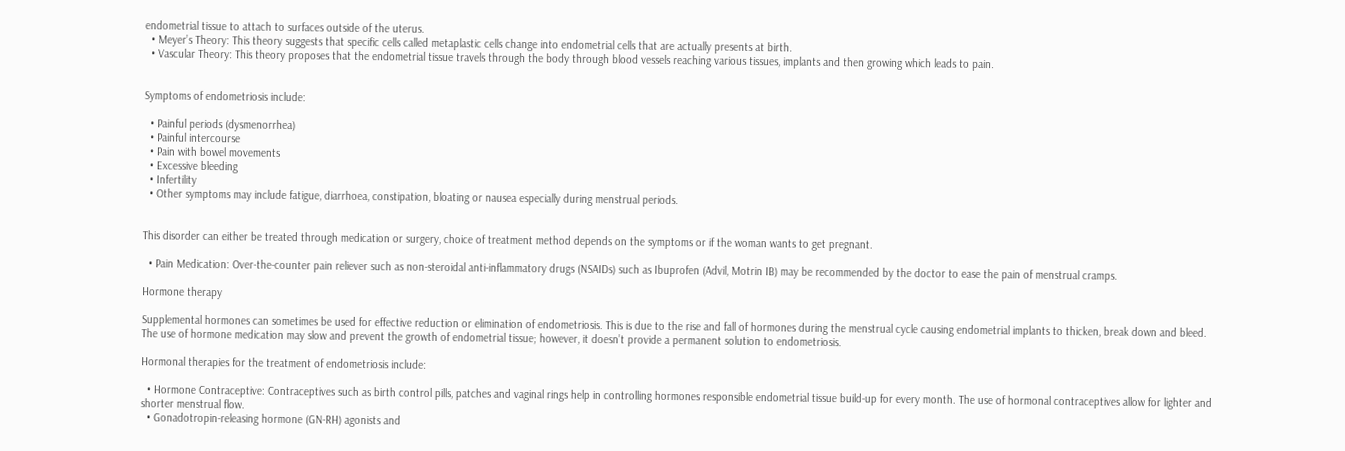endometrial tissue to attach to surfaces outside of the uterus.
  • Meyer’s Theory: This theory suggests that specific cells called metaplastic cells change into endometrial cells that are actually presents at birth.
  • Vascular Theory: This theory proposes that the endometrial tissue travels through the body through blood vessels reaching various tissues, implants and then growing which leads to pain.


Symptoms of endometriosis include:

  • Painful periods (dysmenorrhea)
  • Painful intercourse
  • Pain with bowel movements
  • Excessive bleeding
  • Infertility
  • Other symptoms may include fatigue, diarrhoea, constipation, bloating or nausea especially during menstrual periods.


This disorder can either be treated through medication or surgery, choice of treatment method depends on the symptoms or if the woman wants to get pregnant.

  • Pain Medication: Over-the-counter pain reliever such as non-steroidal anti-inflammatory drugs (NSAIDs) such as Ibuprofen (Advil, Motrin IB) may be recommended by the doctor to ease the pain of menstrual cramps.

Hormone therapy

Supplemental hormones can sometimes be used for effective reduction or elimination of endometriosis. This is due to the rise and fall of hormones during the menstrual cycle causing endometrial implants to thicken, break down and bleed. The use of hormone medication may slow and prevent the growth of endometrial tissue; however, it doesn’t provide a permanent solution to endometriosis.

Hormonal therapies for the treatment of endometriosis include:

  • Hormone Contraceptive: Contraceptives such as birth control pills, patches and vaginal rings help in controlling hormones responsible endometrial tissue build-up for every month. The use of hormonal contraceptives allow for lighter and shorter menstrual flow.
  • Gonadotropin-releasing hormone (GN-RH) agonists and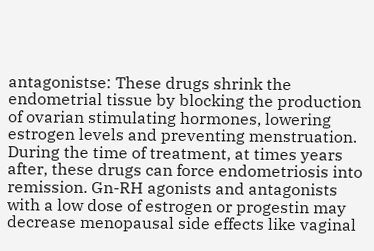antagonistse: These drugs shrink the endometrial tissue by blocking the production of ovarian stimulating hormones, lowering estrogen levels and preventing menstruation. During the time of treatment, at times years after, these drugs can force endometriosis into remission. Gn-RH agonists and antagonists with a low dose of estrogen or progestin may decrease menopausal side effects like vaginal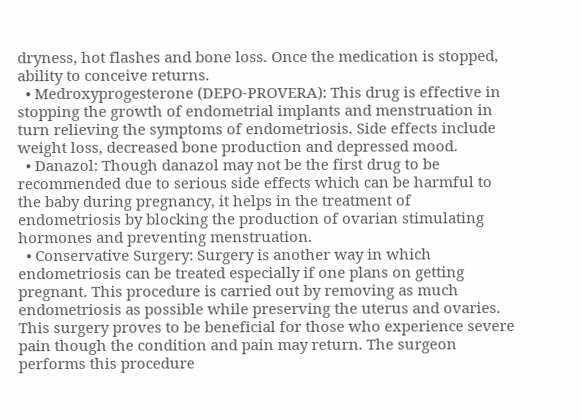dryness, hot flashes and bone loss. Once the medication is stopped, ability to conceive returns.
  • Medroxyprogesterone (DEPO-PROVERA): This drug is effective in stopping the growth of endometrial implants and menstruation in turn relieving the symptoms of endometriosis. Side effects include weight loss, decreased bone production and depressed mood.
  • Danazol: Though danazol may not be the first drug to be recommended due to serious side effects which can be harmful to the baby during pregnancy, it helps in the treatment of endometriosis by blocking the production of ovarian stimulating hormones and preventing menstruation.
  • Conservative Surgery: Surgery is another way in which endometriosis can be treated especially if one plans on getting pregnant. This procedure is carried out by removing as much endometriosis as possible while preserving the uterus and ovaries. This surgery proves to be beneficial for those who experience severe pain though the condition and pain may return. The surgeon performs this procedure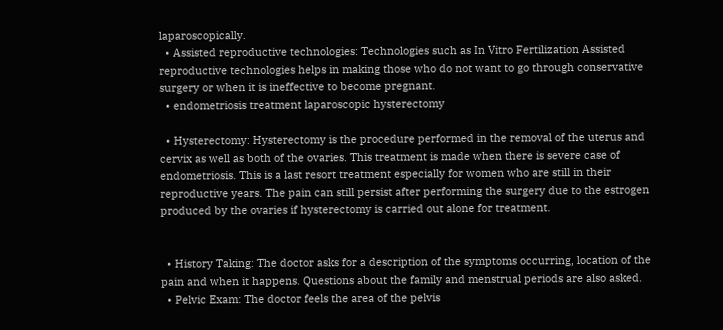laparoscopically.
  • Assisted reproductive technologies: Technologies such as In Vitro Fertilization Assisted reproductive technologies helps in making those who do not want to go through conservative surgery or when it is ineffective to become pregnant.
  • endometriosis treatment laparoscopic hysterectomy

  • Hysterectomy: Hysterectomy is the procedure performed in the removal of the uterus and cervix as well as both of the ovaries. This treatment is made when there is severe case of endometriosis. This is a last resort treatment especially for women who are still in their reproductive years. The pain can still persist after performing the surgery due to the estrogen produced by the ovaries if hysterectomy is carried out alone for treatment.


  • History Taking: The doctor asks for a description of the symptoms occurring, location of the pain and when it happens. Questions about the family and menstrual periods are also asked.
  • Pelvic Exam: The doctor feels the area of the pelvis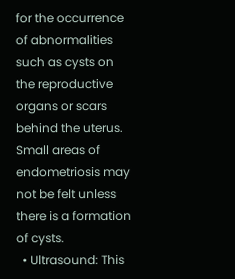for the occurrence of abnormalities such as cysts on the reproductive organs or scars behind the uterus. Small areas of endometriosis may not be felt unless there is a formation of cysts.
  • Ultrasound: This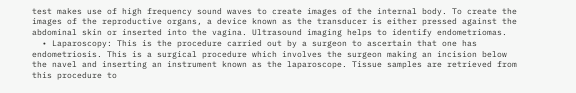test makes use of high frequency sound waves to create images of the internal body. To create the images of the reproductive organs, a device known as the transducer is either pressed against the abdominal skin or inserted into the vagina. Ultrasound imaging helps to identify endometriomas.
  • Laparoscopy: This is the procedure carried out by a surgeon to ascertain that one has endometriosis. This is a surgical procedure which involves the surgeon making an incision below the navel and inserting an instrument known as the laparoscope. Tissue samples are retrieved from this procedure to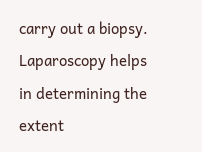carry out a biopsy. Laparoscopy helps in determining the extent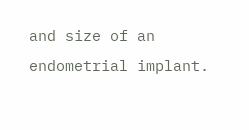and size of an endometrial implant.